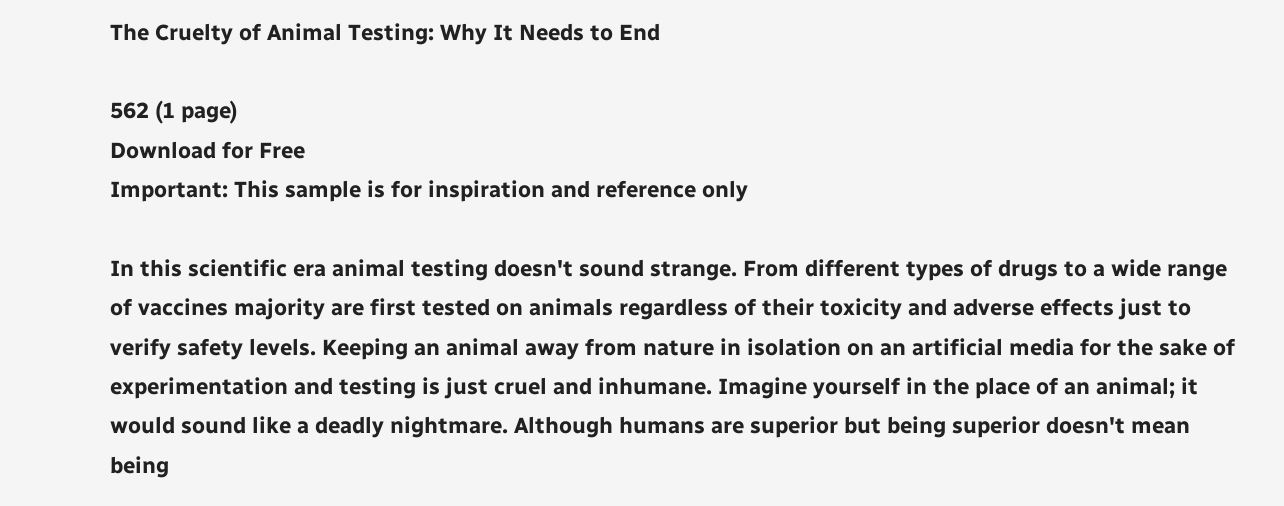The Cruelty of Animal Testing: Why It Needs to End

562 (1 page)
Download for Free
Important: This sample is for inspiration and reference only

In this scientific era animal testing doesn't sound strange. From different types of drugs to a wide range of vaccines majority are first tested on animals regardless of their toxicity and adverse effects just to verify safety levels. Keeping an animal away from nature in isolation on an artificial media for the sake of experimentation and testing is just cruel and inhumane. Imagine yourself in the place of an animal; it would sound like a deadly nightmare. Although humans are superior but being superior doesn't mean being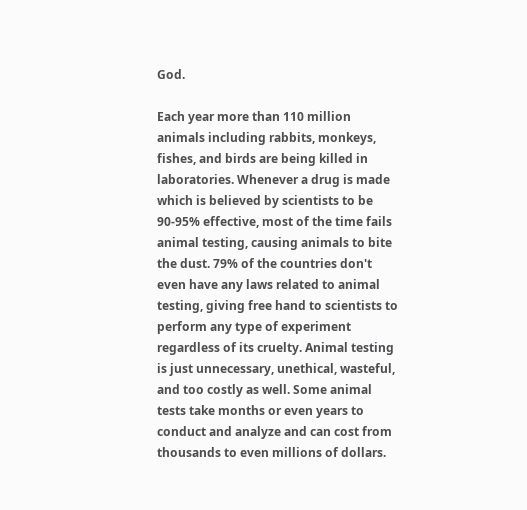God.

Each year more than 110 million animals including rabbits, monkeys, fishes, and birds are being killed in laboratories. Whenever a drug is made which is believed by scientists to be 90-95% effective, most of the time fails animal testing, causing animals to bite the dust. 79% of the countries don't even have any laws related to animal testing, giving free hand to scientists to perform any type of experiment regardless of its cruelty. Animal testing is just unnecessary, unethical, wasteful, and too costly as well. Some animal tests take months or even years to conduct and analyze and can cost from thousands to even millions of dollars.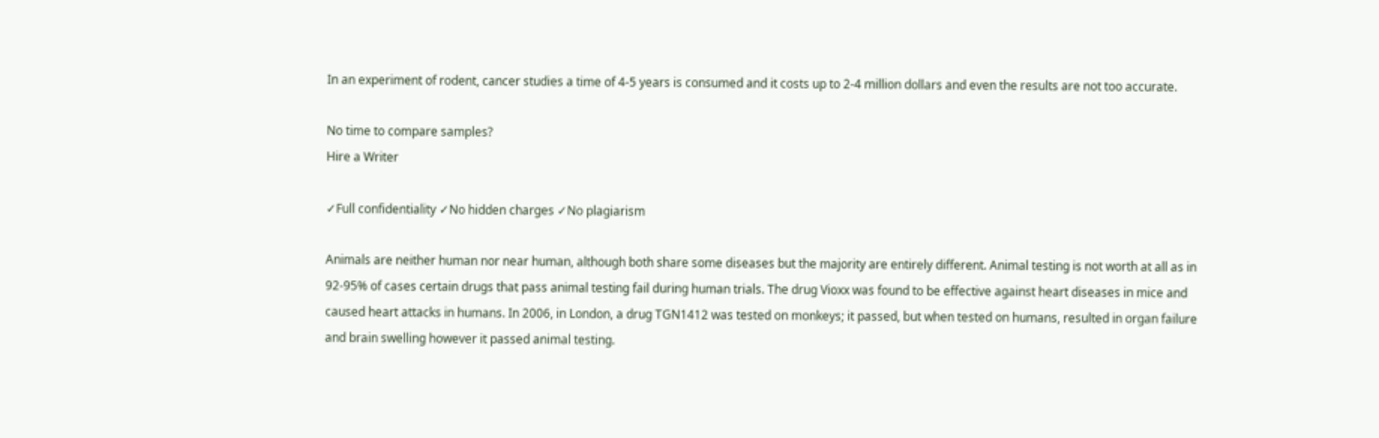In an experiment of rodent, cancer studies a time of 4-5 years is consumed and it costs up to 2-4 million dollars and even the results are not too accurate.

No time to compare samples?
Hire a Writer

✓Full confidentiality ✓No hidden charges ✓No plagiarism

Animals are neither human nor near human, although both share some diseases but the majority are entirely different. Animal testing is not worth at all as in 92-95% of cases certain drugs that pass animal testing fail during human trials. The drug Vioxx was found to be effective against heart diseases in mice and caused heart attacks in humans. In 2006, in London, a drug TGN1412 was tested on monkeys; it passed, but when tested on humans, resulted in organ failure and brain swelling however it passed animal testing.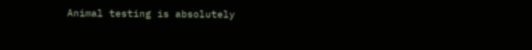Animal testing is absolutely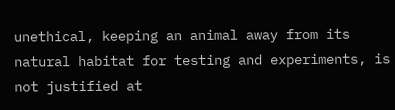unethical, keeping an animal away from its natural habitat for testing and experiments, is not justified at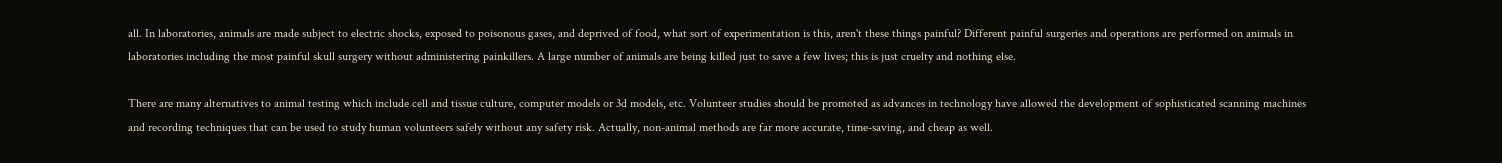all. In laboratories, animals are made subject to electric shocks, exposed to poisonous gases, and deprived of food, what sort of experimentation is this, aren't these things painful? Different painful surgeries and operations are performed on animals in laboratories including the most painful skull surgery without administering painkillers. A large number of animals are being killed just to save a few lives; this is just cruelty and nothing else.

There are many alternatives to animal testing which include cell and tissue culture, computer models or 3d models, etc. Volunteer studies should be promoted as advances in technology have allowed the development of sophisticated scanning machines and recording techniques that can be used to study human volunteers safely without any safety risk. Actually, non-animal methods are far more accurate, time-saving, and cheap as well.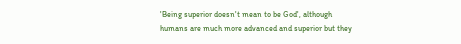'Being superior doesn't mean to be God', although humans are much more advanced and superior but they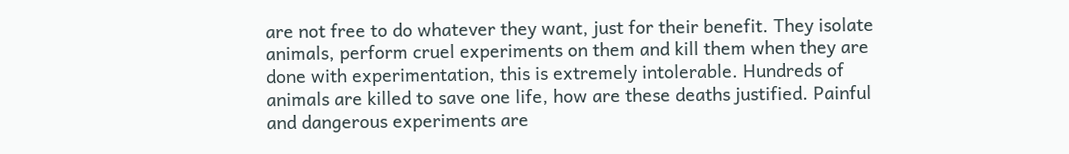are not free to do whatever they want, just for their benefit. They isolate animals, perform cruel experiments on them and kill them when they are done with experimentation, this is extremely intolerable. Hundreds of animals are killed to save one life, how are these deaths justified. Painful and dangerous experiments are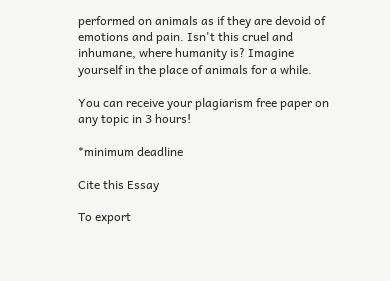performed on animals as if they are devoid of emotions and pain. Isn't this cruel and inhumane, where humanity is? Imagine yourself in the place of animals for a while.

You can receive your plagiarism free paper on any topic in 3 hours!

*minimum deadline

Cite this Essay

To export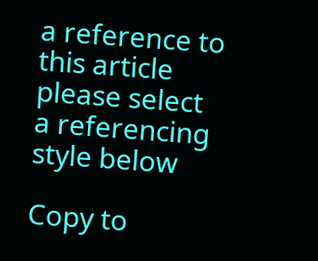a reference to this article please select a referencing style below

Copy to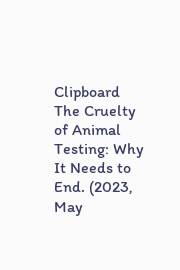Clipboard
The Cruelty of Animal Testing: Why It Needs to End. (2023, May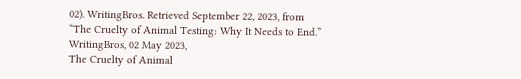02). WritingBros. Retrieved September 22, 2023, from
“The Cruelty of Animal Testing: Why It Needs to End.” WritingBros, 02 May 2023,
The Cruelty of Animal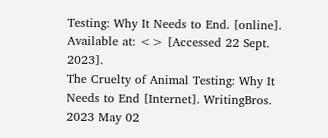Testing: Why It Needs to End. [online]. Available at: <> [Accessed 22 Sept. 2023].
The Cruelty of Animal Testing: Why It Needs to End [Internet]. WritingBros. 2023 May 02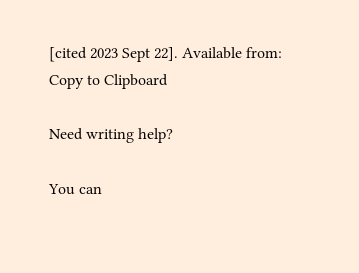[cited 2023 Sept 22]. Available from:
Copy to Clipboard

Need writing help?

You can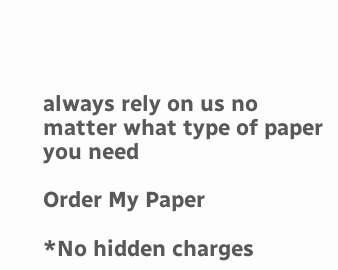always rely on us no matter what type of paper you need

Order My Paper

*No hidden charges